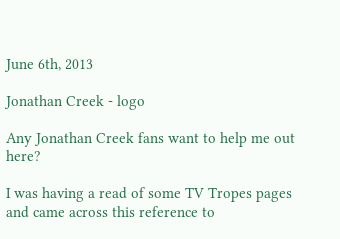June 6th, 2013

Jonathan Creek - logo

Any Jonathan Creek fans want to help me out here?

I was having a read of some TV Tropes pages and came across this reference to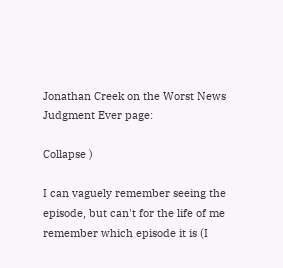Jonathan Creek on the Worst News Judgment Ever page:

Collapse )

I can vaguely remember seeing the episode, but can't for the life of me remember which episode it is (I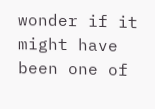wonder if it might have been one of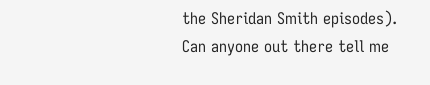the Sheridan Smith episodes). Can anyone out there tell me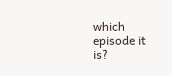which episode it is?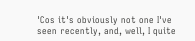'Cos it's obviously not one I've seen recently, and, well, I quite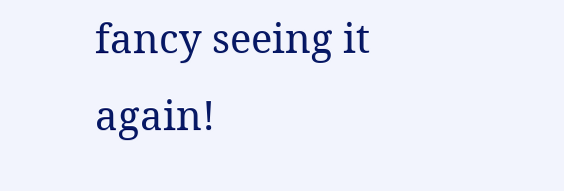fancy seeing it again!